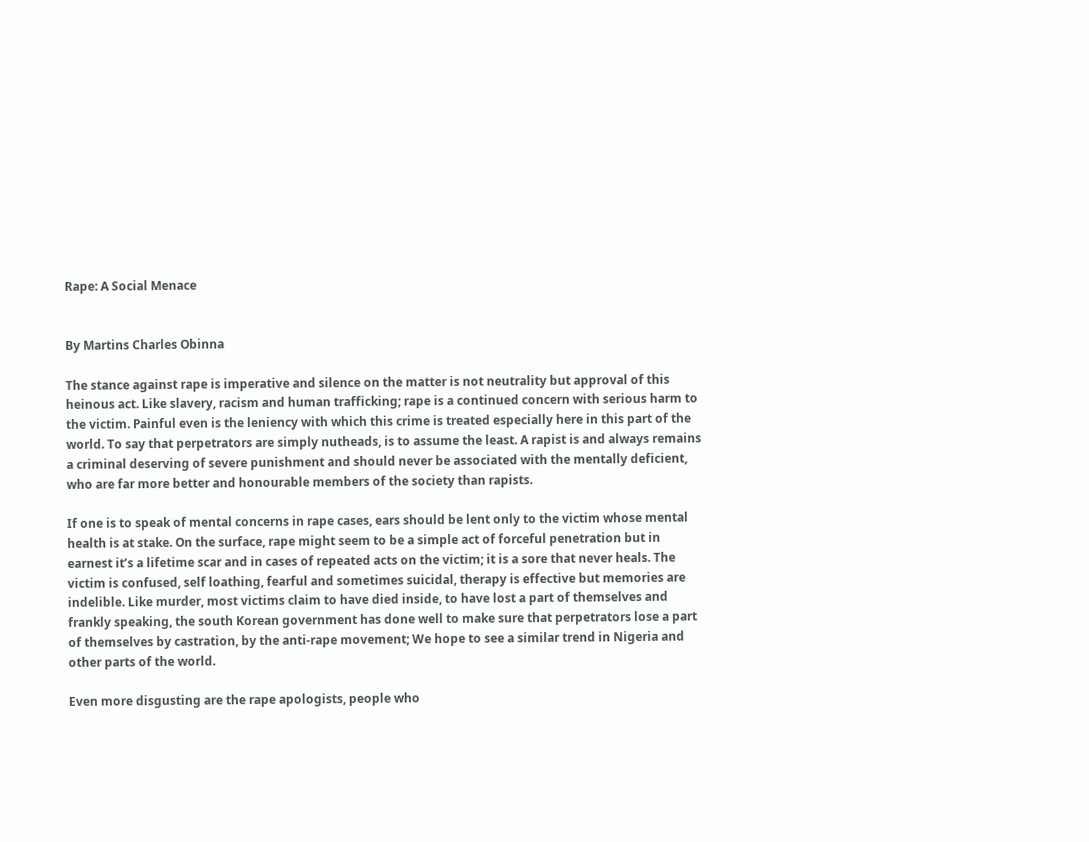Rape: A Social Menace


By Martins Charles Obinna

The stance against rape is imperative and silence on the matter is not neutrality but approval of this heinous act. Like slavery, racism and human trafficking; rape is a continued concern with serious harm to the victim. Painful even is the leniency with which this crime is treated especially here in this part of the world. To say that perpetrators are simply nutheads, is to assume the least. A rapist is and always remains a criminal deserving of severe punishment and should never be associated with the mentally deficient, who are far more better and honourable members of the society than rapists.

If one is to speak of mental concerns in rape cases, ears should be lent only to the victim whose mental health is at stake. On the surface, rape might seem to be a simple act of forceful penetration but in earnest it’s a lifetime scar and in cases of repeated acts on the victim; it is a sore that never heals. The victim is confused, self loathing, fearful and sometimes suicidal, therapy is effective but memories are indelible. Like murder, most victims claim to have died inside, to have lost a part of themselves and frankly speaking, the south Korean government has done well to make sure that perpetrators lose a part of themselves by castration, by the anti-rape movement; We hope to see a similar trend in Nigeria and other parts of the world.

Even more disgusting are the rape apologists, people who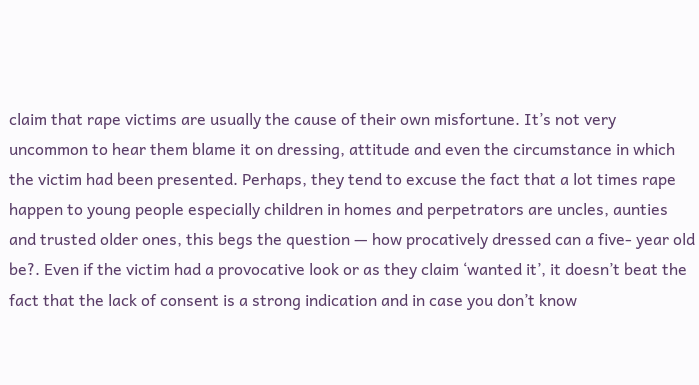claim that rape victims are usually the cause of their own misfortune. It’s not very uncommon to hear them blame it on dressing, attitude and even the circumstance in which the victim had been presented. Perhaps, they tend to excuse the fact that a lot times rape happen to young people especially children in homes and perpetrators are uncles, aunties and trusted older ones, this begs the question — how procatively dressed can a five- year old be?. Even if the victim had a provocative look or as they claim ‘wanted it’, it doesn’t beat the fact that the lack of consent is a strong indication and in case you don’t know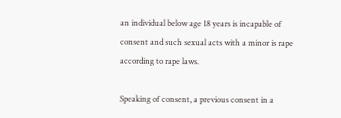an individual below age 18 years is incapable of consent and such sexual acts with a minor is rape according to rape laws.

Speaking of consent, a previous consent in a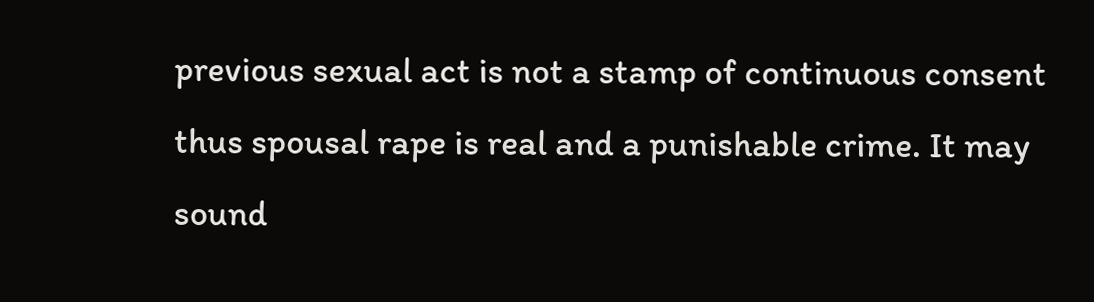previous sexual act is not a stamp of continuous consent thus spousal rape is real and a punishable crime. It may sound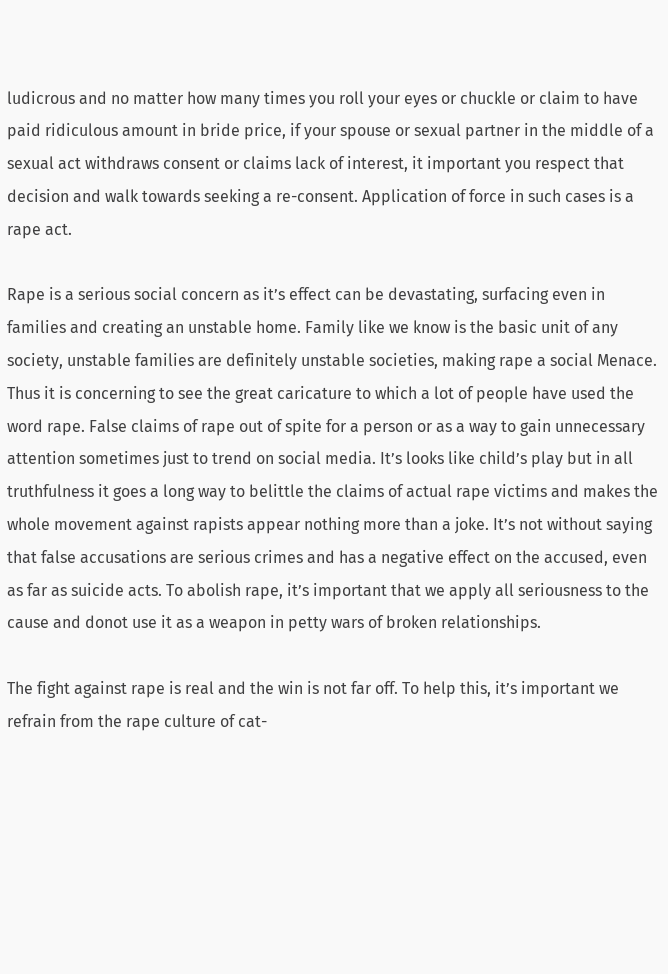ludicrous and no matter how many times you roll your eyes or chuckle or claim to have paid ridiculous amount in bride price, if your spouse or sexual partner in the middle of a sexual act withdraws consent or claims lack of interest, it important you respect that decision and walk towards seeking a re-consent. Application of force in such cases is a rape act.

Rape is a serious social concern as it’s effect can be devastating, surfacing even in families and creating an unstable home. Family like we know is the basic unit of any society, unstable families are definitely unstable societies, making rape a social Menace. Thus it is concerning to see the great caricature to which a lot of people have used the word rape. False claims of rape out of spite for a person or as a way to gain unnecessary attention sometimes just to trend on social media. It’s looks like child’s play but in all truthfulness it goes a long way to belittle the claims of actual rape victims and makes the whole movement against rapists appear nothing more than a joke. It’s not without saying that false accusations are serious crimes and has a negative effect on the accused, even as far as suicide acts. To abolish rape, it’s important that we apply all seriousness to the cause and donot use it as a weapon in petty wars of broken relationships.

The fight against rape is real and the win is not far off. To help this, it’s important we refrain from the rape culture of cat-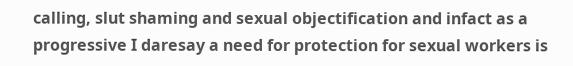calling, slut shaming and sexual objectification and infact as a progressive I daresay a need for protection for sexual workers is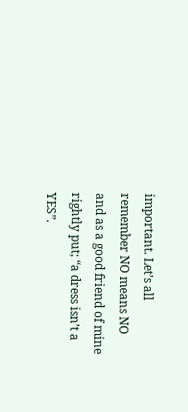important. Let’s all remember NO means NO and as a good friend of mine rightly put; “a dress isn’t a YES”.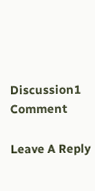Discussion1 Comment

Leave A Reply